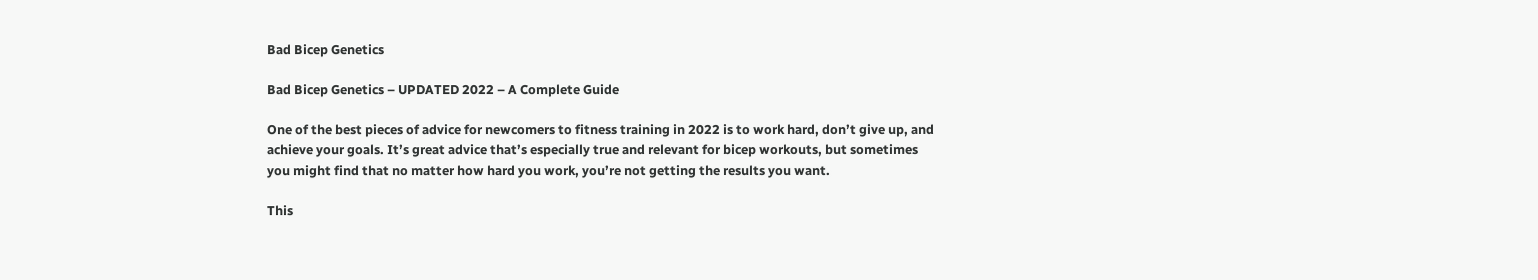Bad Bicep Genetics

Bad Bicep Genetics – UPDATED 2022 – A Complete Guide

One of the best pieces of advice for newcomers to fitness training in 2022 is to work hard, don’t give up, and achieve your goals. It’s great advice that’s especially true and relevant for bicep workouts, but sometimes you might find that no matter how hard you work, you’re not getting the results you want.

This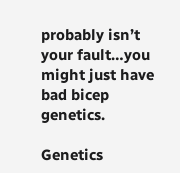probably isn’t your fault…you might just have bad bicep genetics.

Genetics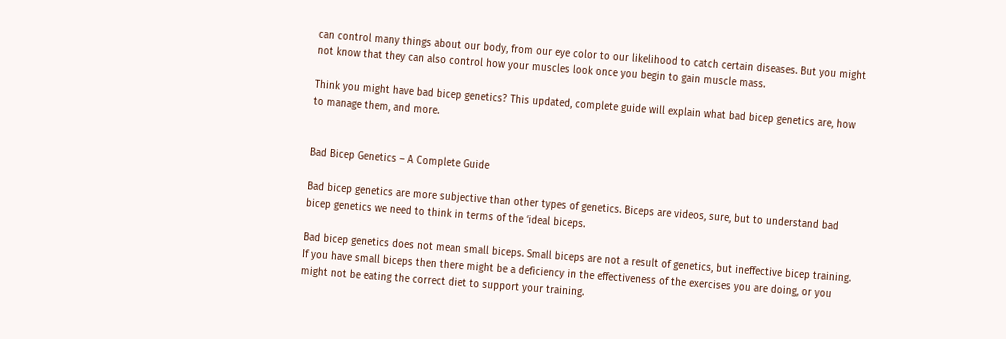can control many things about our body, from our eye color to our likelihood to catch certain diseases. But you might not know that they can also control how your muscles look once you begin to gain muscle mass.

Think you might have bad bicep genetics? This updated, complete guide will explain what bad bicep genetics are, how to manage them, and more.


Bad Bicep Genetics – A Complete Guide

Bad bicep genetics are more subjective than other types of genetics. Biceps are videos, sure, but to understand bad bicep genetics we need to think in terms of the ‘ideal biceps.

Bad bicep genetics does not mean small biceps. Small biceps are not a result of genetics, but ineffective bicep training. If you have small biceps then there might be a deficiency in the effectiveness of the exercises you are doing, or you might not be eating the correct diet to support your training.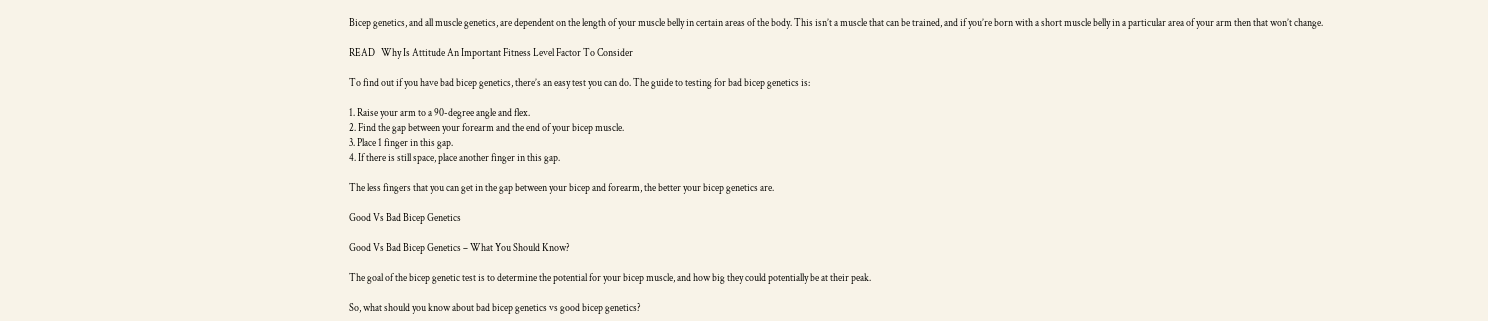Bicep genetics, and all muscle genetics, are dependent on the length of your muscle belly in certain areas of the body. This isn’t a muscle that can be trained, and if you’re born with a short muscle belly in a particular area of your arm then that won’t change.

READ   Why Is Attitude An Important Fitness Level Factor To Consider

To find out if you have bad bicep genetics, there’s an easy test you can do. The guide to testing for bad bicep genetics is:

1. Raise your arm to a 90-degree angle and flex.
2. Find the gap between your forearm and the end of your bicep muscle.
3. Place 1 finger in this gap.
4. If there is still space, place another finger in this gap.

The less fingers that you can get in the gap between your bicep and forearm, the better your bicep genetics are.

Good Vs Bad Bicep Genetics

Good Vs Bad Bicep Genetics – What You Should Know?

The goal of the bicep genetic test is to determine the potential for your bicep muscle, and how big they could potentially be at their peak.

So, what should you know about bad bicep genetics vs good bicep genetics?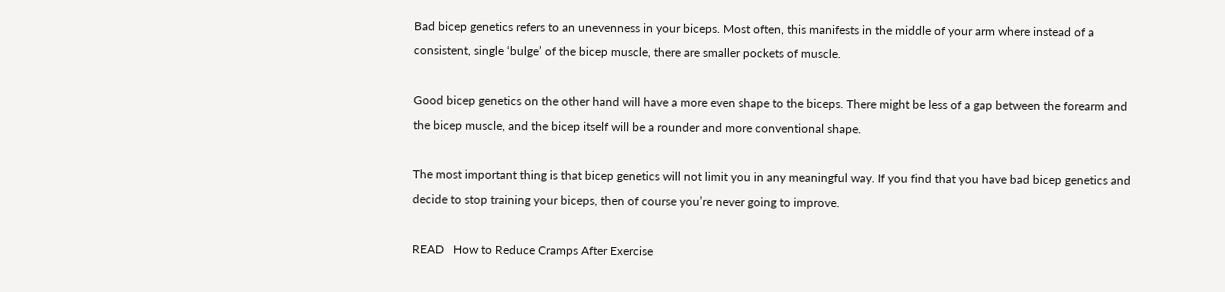Bad bicep genetics refers to an unevenness in your biceps. Most often, this manifests in the middle of your arm where instead of a consistent, single ‘bulge’ of the bicep muscle, there are smaller pockets of muscle.

Good bicep genetics on the other hand will have a more even shape to the biceps. There might be less of a gap between the forearm and the bicep muscle, and the bicep itself will be a rounder and more conventional shape.

The most important thing is that bicep genetics will not limit you in any meaningful way. If you find that you have bad bicep genetics and decide to stop training your biceps, then of course you’re never going to improve.

READ   How to Reduce Cramps After Exercise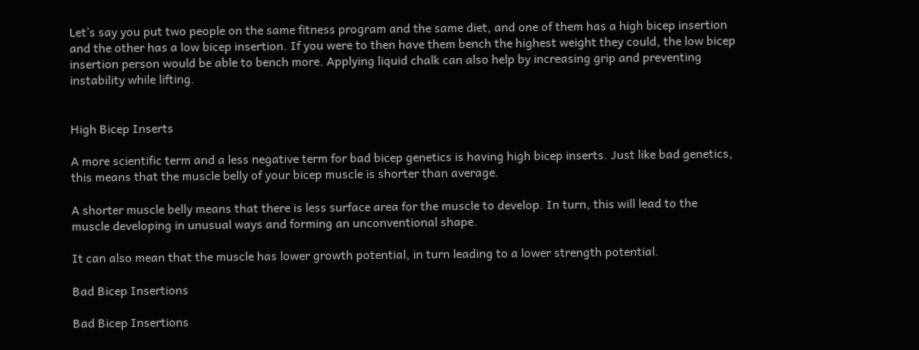Let’s say you put two people on the same fitness program and the same diet, and one of them has a high bicep insertion and the other has a low bicep insertion. If you were to then have them bench the highest weight they could, the low bicep insertion person would be able to bench more. Applying liquid chalk can also help by increasing grip and preventing instability while lifting.


High Bicep Inserts

A more scientific term and a less negative term for bad bicep genetics is having high bicep inserts. Just like bad genetics, this means that the muscle belly of your bicep muscle is shorter than average.

A shorter muscle belly means that there is less surface area for the muscle to develop. In turn, this will lead to the muscle developing in unusual ways and forming an unconventional shape.

It can also mean that the muscle has lower growth potential, in turn leading to a lower strength potential.

Bad Bicep Insertions

Bad Bicep Insertions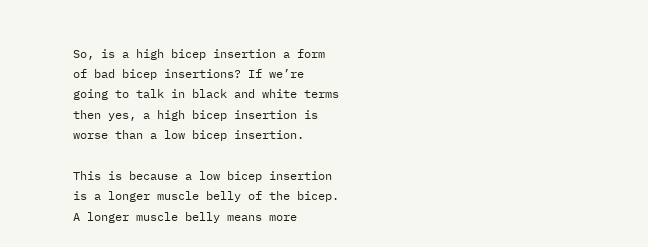So, is a high bicep insertion a form of bad bicep insertions? If we’re going to talk in black and white terms then yes, a high bicep insertion is worse than a low bicep insertion.

This is because a low bicep insertion is a longer muscle belly of the bicep. A longer muscle belly means more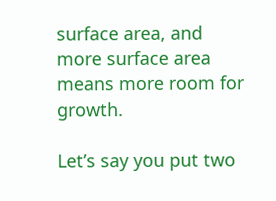surface area, and more surface area means more room for growth.

Let’s say you put two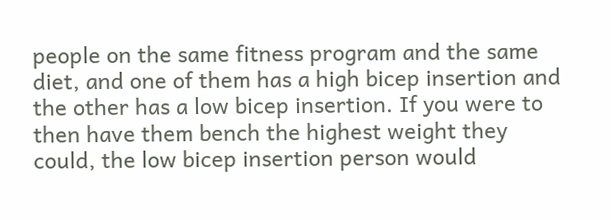people on the same fitness program and the same diet, and one of them has a high bicep insertion and the other has a low bicep insertion. If you were to then have them bench the highest weight they could, the low bicep insertion person would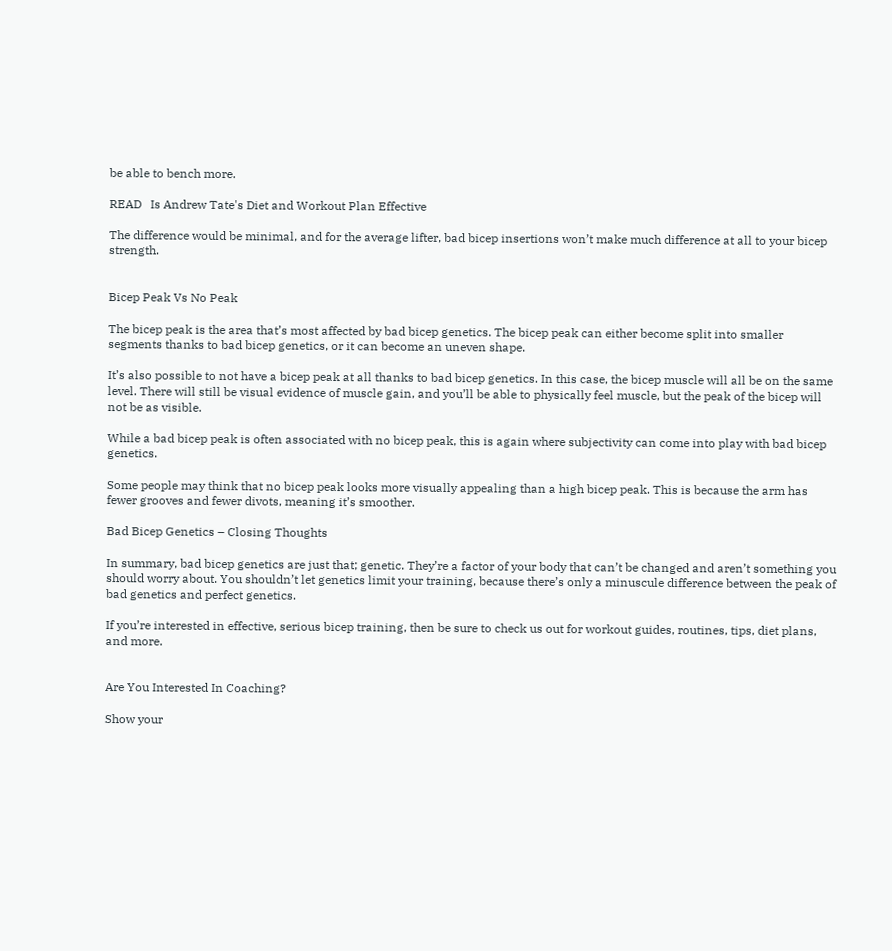be able to bench more.

READ   Is Andrew Tate's Diet and Workout Plan Effective

The difference would be minimal, and for the average lifter, bad bicep insertions won’t make much difference at all to your bicep strength.


Bicep Peak Vs No Peak

The bicep peak is the area that’s most affected by bad bicep genetics. The bicep peak can either become split into smaller segments thanks to bad bicep genetics, or it can become an uneven shape.

It’s also possible to not have a bicep peak at all thanks to bad bicep genetics. In this case, the bicep muscle will all be on the same level. There will still be visual evidence of muscle gain, and you’ll be able to physically feel muscle, but the peak of the bicep will not be as visible.

While a bad bicep peak is often associated with no bicep peak, this is again where subjectivity can come into play with bad bicep genetics.

Some people may think that no bicep peak looks more visually appealing than a high bicep peak. This is because the arm has fewer grooves and fewer divots, meaning it’s smoother.

Bad Bicep Genetics – Closing Thoughts

In summary, bad bicep genetics are just that; genetic. They’re a factor of your body that can’t be changed and aren’t something you should worry about. You shouldn’t let genetics limit your training, because there’s only a minuscule difference between the peak of bad genetics and perfect genetics.

If you’re interested in effective, serious bicep training, then be sure to check us out for workout guides, routines, tips, diet plans, and more.


Are You Interested In Coaching?

Show your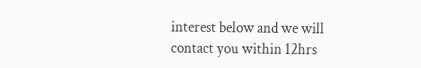interest below and we will contact you within 12hrs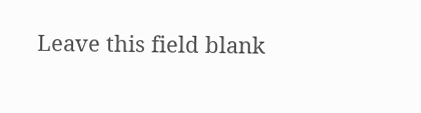Leave this field blank